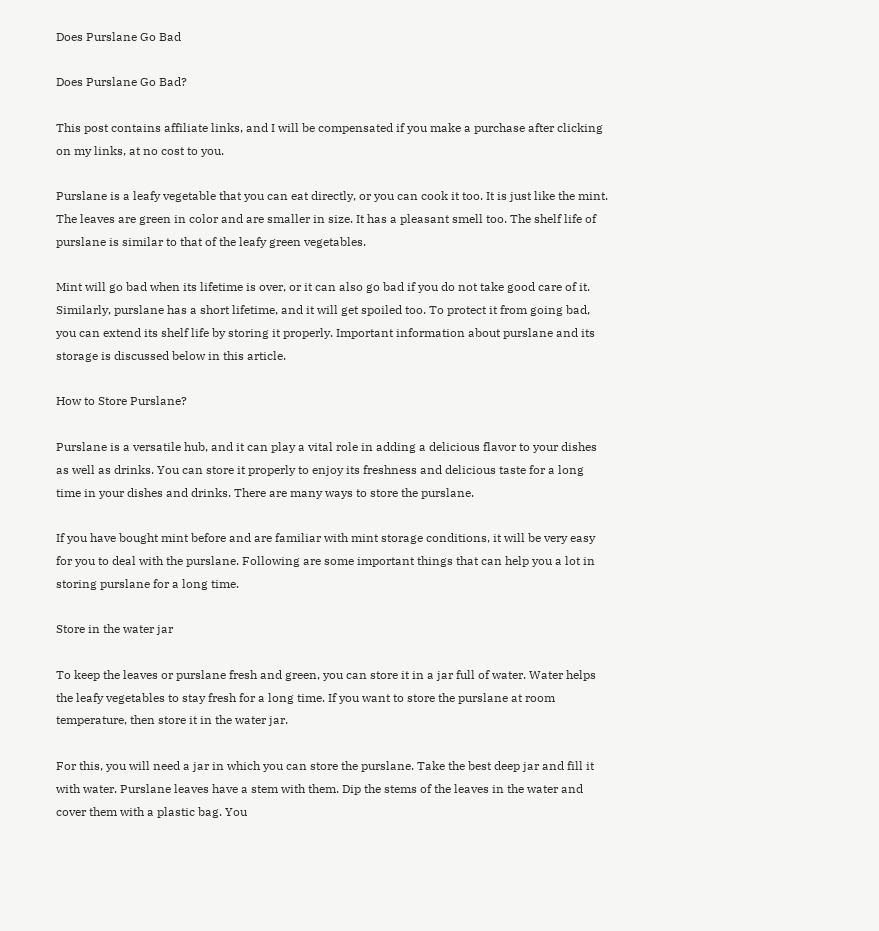Does Purslane Go Bad

Does Purslane Go Bad?

This post contains affiliate links, and I will be compensated if you make a purchase after clicking on my links, at no cost to you.

Purslane is a leafy vegetable that you can eat directly, or you can cook it too. It is just like the mint. The leaves are green in color and are smaller in size. It has a pleasant smell too. The shelf life of purslane is similar to that of the leafy green vegetables.

Mint will go bad when its lifetime is over, or it can also go bad if you do not take good care of it. Similarly, purslane has a short lifetime, and it will get spoiled too. To protect it from going bad, you can extend its shelf life by storing it properly. Important information about purslane and its storage is discussed below in this article.

How to Store Purslane?

Purslane is a versatile hub, and it can play a vital role in adding a delicious flavor to your dishes as well as drinks. You can store it properly to enjoy its freshness and delicious taste for a long time in your dishes and drinks. There are many ways to store the purslane.

If you have bought mint before and are familiar with mint storage conditions, it will be very easy for you to deal with the purslane. Following are some important things that can help you a lot in storing purslane for a long time.

Store in the water jar

To keep the leaves or purslane fresh and green, you can store it in a jar full of water. Water helps the leafy vegetables to stay fresh for a long time. If you want to store the purslane at room temperature, then store it in the water jar.

For this, you will need a jar in which you can store the purslane. Take the best deep jar and fill it with water. Purslane leaves have a stem with them. Dip the stems of the leaves in the water and cover them with a plastic bag. You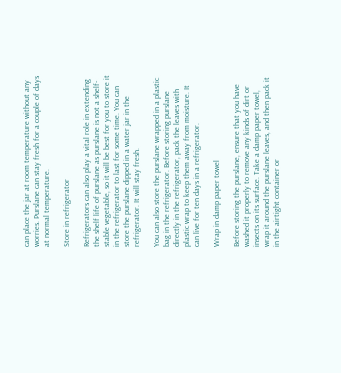can place the jar at room temperature without any worries. Purslane can stay fresh for a couple of days at normal temperature.

Store in refrigerator

Refrigerators can also play a vital role in extending the shelf life of purslane as purslane is not a shelf-stable vegetable, so it will be best for you to store it in the refrigerator to last for some time. You can store the purslane dipped in a water jar in the refrigerator. It will stay fresh.

You can also store the purslane wrapped in a plastic bag in the refrigerator. Before storing purslane directly in the refrigerator, pack the leaves with plastic wrap to keep them away from moisture. It can live for ten days in a refrigerator.

Wrap in damp paper towel

Before storing the purslane, ensure that you have washed it properly to remove any kinds of dirt or insects on its surface. Take a damp paper towel, wrap it around the purslane leaves, and then pack it in the airtight container or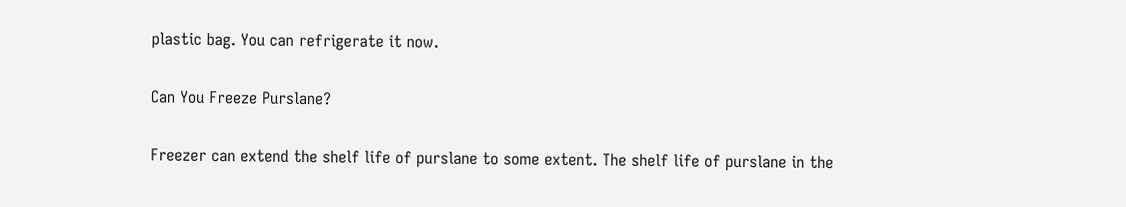plastic bag. You can refrigerate it now.

Can You Freeze Purslane?

Freezer can extend the shelf life of purslane to some extent. The shelf life of purslane in the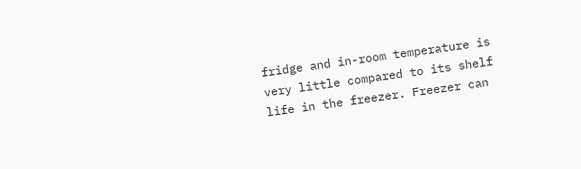fridge and in-room temperature is very little compared to its shelf life in the freezer. Freezer can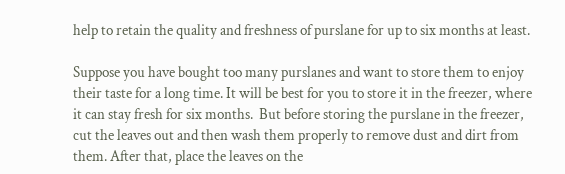help to retain the quality and freshness of purslane for up to six months at least.

Suppose you have bought too many purslanes and want to store them to enjoy their taste for a long time. It will be best for you to store it in the freezer, where it can stay fresh for six months.  But before storing the purslane in the freezer, cut the leaves out and then wash them properly to remove dust and dirt from them. After that, place the leaves on the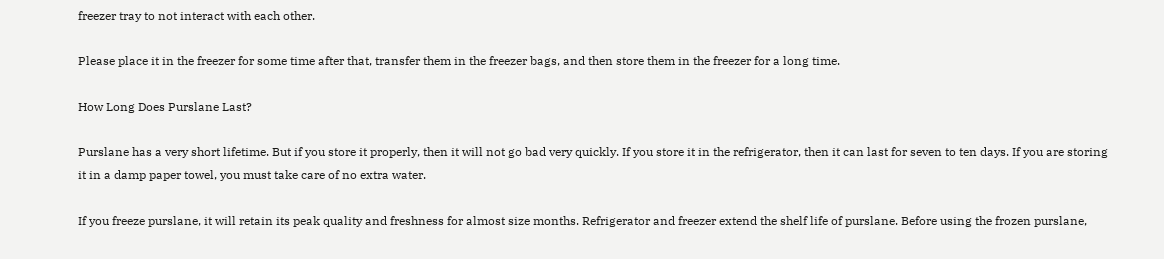freezer tray to not interact with each other.

Please place it in the freezer for some time after that, transfer them in the freezer bags, and then store them in the freezer for a long time.

How Long Does Purslane Last?

Purslane has a very short lifetime. But if you store it properly, then it will not go bad very quickly. If you store it in the refrigerator, then it can last for seven to ten days. If you are storing it in a damp paper towel, you must take care of no extra water.

If you freeze purslane, it will retain its peak quality and freshness for almost size months. Refrigerator and freezer extend the shelf life of purslane. Before using the frozen purslane,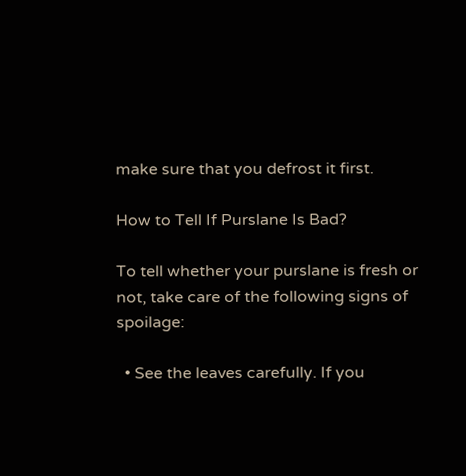make sure that you defrost it first.

How to Tell If Purslane Is Bad?

To tell whether your purslane is fresh or not, take care of the following signs of spoilage:

  • See the leaves carefully. If you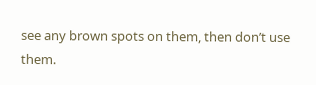see any brown spots on them, then don’t use them.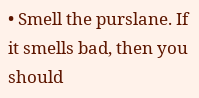• Smell the purslane. If it smells bad, then you should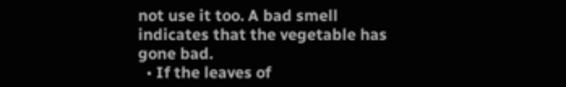not use it too. A bad smell indicates that the vegetable has gone bad.
  • If the leaves of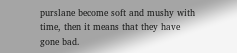purslane become soft and mushy with time, then it means that they have gone bad.